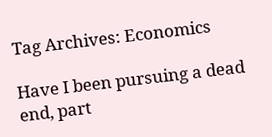Tag Archives: Economics

Have I been pursuing a dead end, part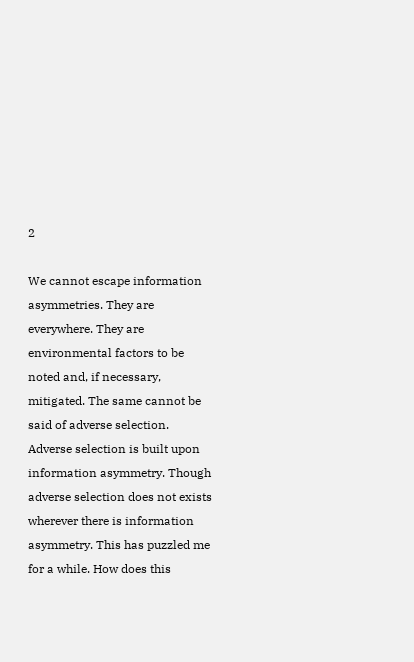2

We cannot escape information asymmetries. They are everywhere. They are environmental factors to be noted and, if necessary, mitigated. The same cannot be said of adverse selection. Adverse selection is built upon information asymmetry. Though adverse selection does not exists wherever there is information asymmetry. This has puzzled me for a while. How does this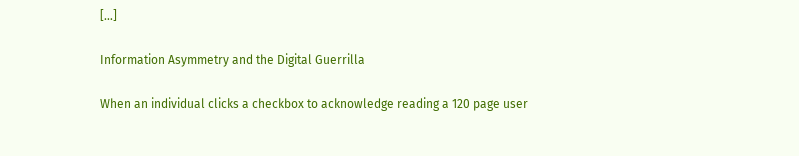[…]

Information Asymmetry and the Digital Guerrilla

When an individual clicks a checkbox to acknowledge reading a 120 page user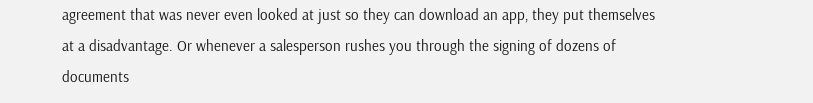agreement that was never even looked at just so they can download an app, they put themselves at a disadvantage. Or whenever a salesperson rushes you through the signing of dozens of documents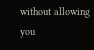without allowing you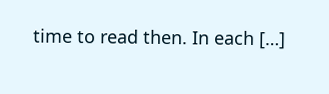time to read then. In each […]